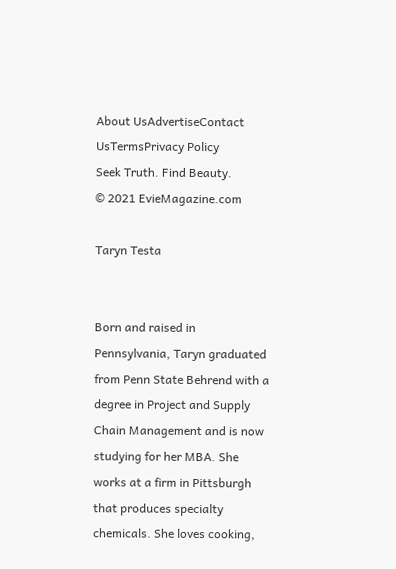About UsAdvertiseContact UsTermsPrivacy Policy
Seek Truth. Find Beauty.
© 2021 EvieMagazine.com

Taryn Testa


Born and raised in Pennsylvania, Taryn graduated from Penn State Behrend with a degree in Project and Supply Chain Management and is now studying for her MBA. She works at a firm in Pittsburgh that produces specialty chemicals. She loves cooking,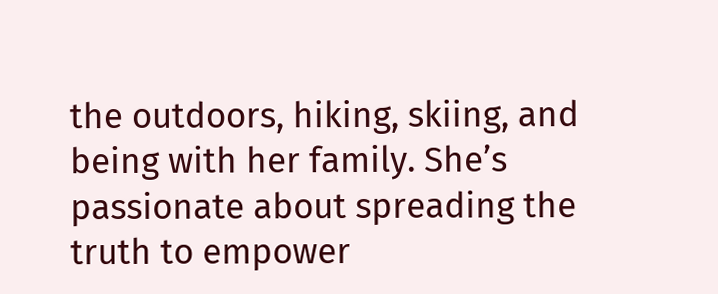the outdoors, hiking, skiing, and being with her family. She’s passionate about spreading the truth to empower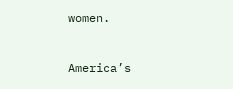women.


America’s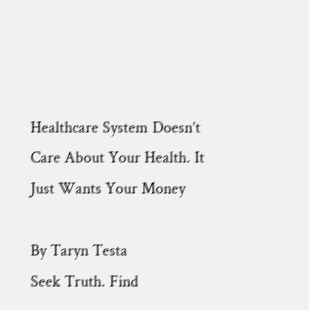Healthcare System Doesn’t Care About Your Health. It Just Wants Your Money

By Taryn Testa
Seek Truth. Find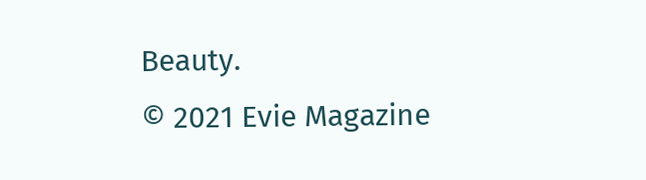Beauty.
© 2021 Evie Magazine